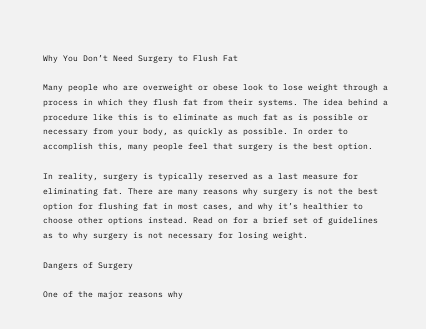Why You Don’t Need Surgery to Flush Fat

Many people who are overweight or obese look to lose weight through a process in which they flush fat from their systems. The idea behind a procedure like this is to eliminate as much fat as is possible or necessary from your body, as quickly as possible. In order to accomplish this, many people feel that surgery is the best option.

In reality, surgery is typically reserved as a last measure for eliminating fat. There are many reasons why surgery is not the best option for flushing fat in most cases, and why it’s healthier to choose other options instead. Read on for a brief set of guidelines as to why surgery is not necessary for losing weight.

Dangers of Surgery

One of the major reasons why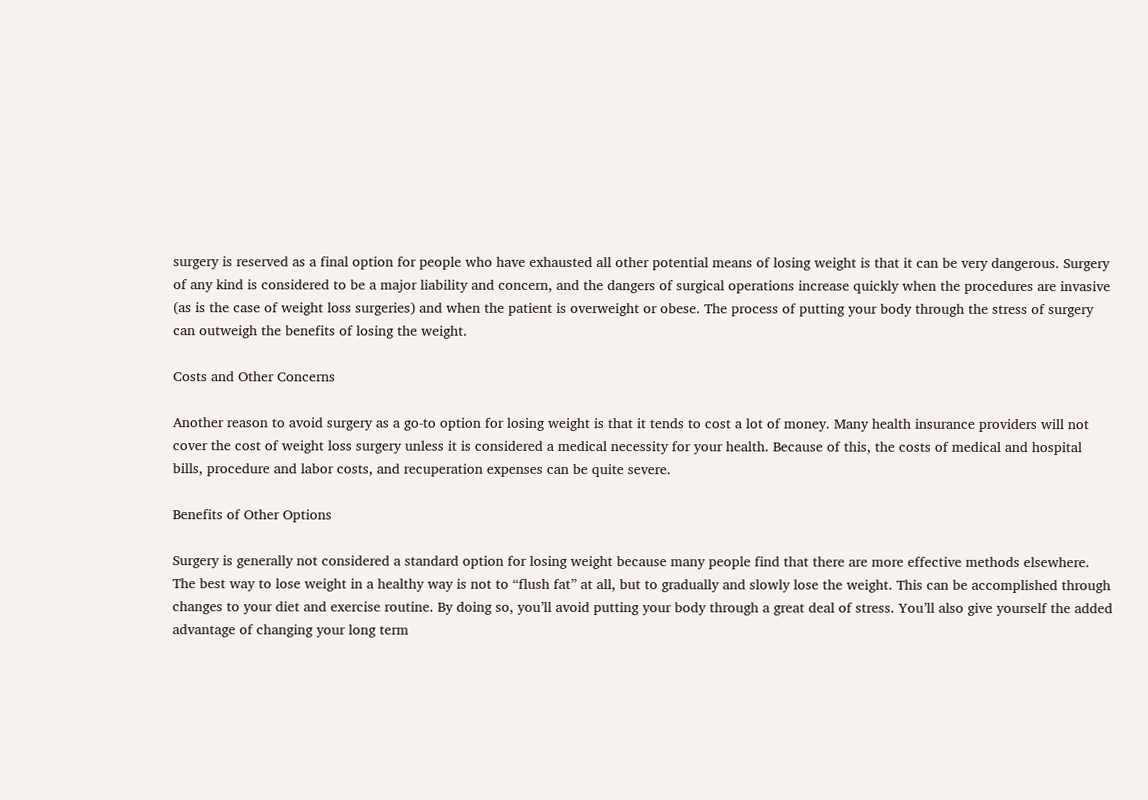surgery is reserved as a final option for people who have exhausted all other potential means of losing weight is that it can be very dangerous. Surgery of any kind is considered to be a major liability and concern, and the dangers of surgical operations increase quickly when the procedures are invasive (as is the case of weight loss surgeries) and when the patient is overweight or obese. The process of putting your body through the stress of surgery can outweigh the benefits of losing the weight.

Costs and Other Concerns

Another reason to avoid surgery as a go-to option for losing weight is that it tends to cost a lot of money. Many health insurance providers will not cover the cost of weight loss surgery unless it is considered a medical necessity for your health. Because of this, the costs of medical and hospital bills, procedure and labor costs, and recuperation expenses can be quite severe.

Benefits of Other Options

Surgery is generally not considered a standard option for losing weight because many people find that there are more effective methods elsewhere. The best way to lose weight in a healthy way is not to “flush fat” at all, but to gradually and slowly lose the weight. This can be accomplished through changes to your diet and exercise routine. By doing so, you’ll avoid putting your body through a great deal of stress. You’ll also give yourself the added advantage of changing your long term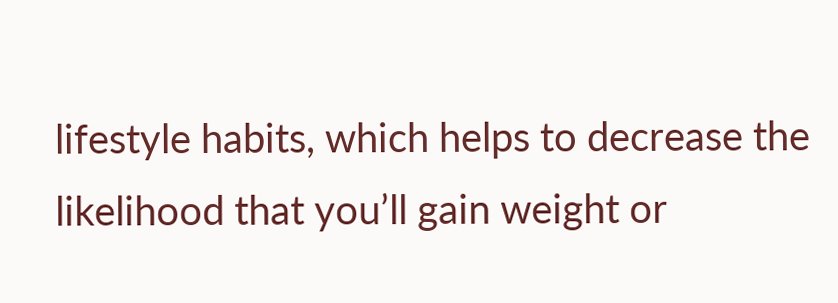lifestyle habits, which helps to decrease the likelihood that you’ll gain weight or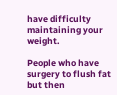have difficulty maintaining your weight.

People who have surgery to flush fat but then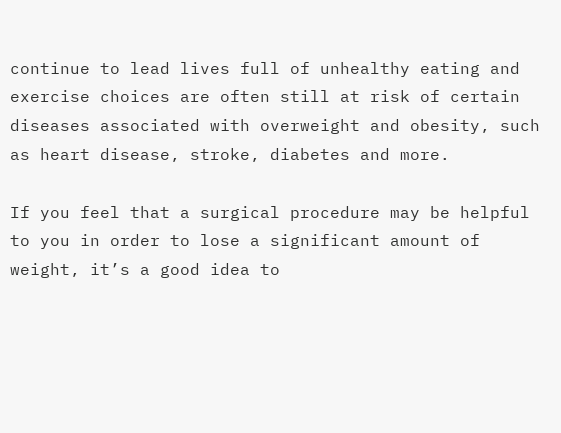continue to lead lives full of unhealthy eating and exercise choices are often still at risk of certain diseases associated with overweight and obesity, such as heart disease, stroke, diabetes and more.

If you feel that a surgical procedure may be helpful to you in order to lose a significant amount of weight, it’s a good idea to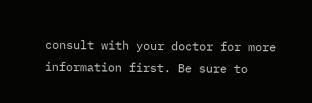consult with your doctor for more information first. Be sure to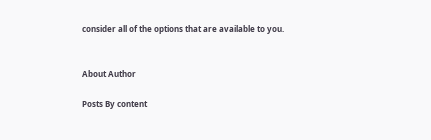consider all of the options that are available to you.


About Author

Posts By content